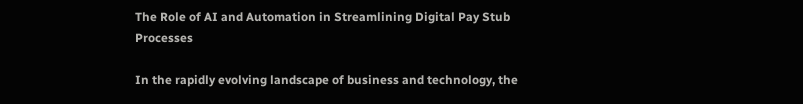The Role of AI and Automation in Streamlining Digital Pay Stub Processes

In the rapidly evolving landscape of business and technology, the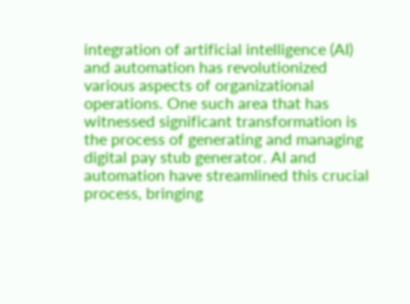integration of artificial intelligence (AI) and automation has revolutionized various aspects of organizational operations. One such area that has witnessed significant transformation is the process of generating and managing digital pay stub generator. AI and automation have streamlined this crucial process, bringing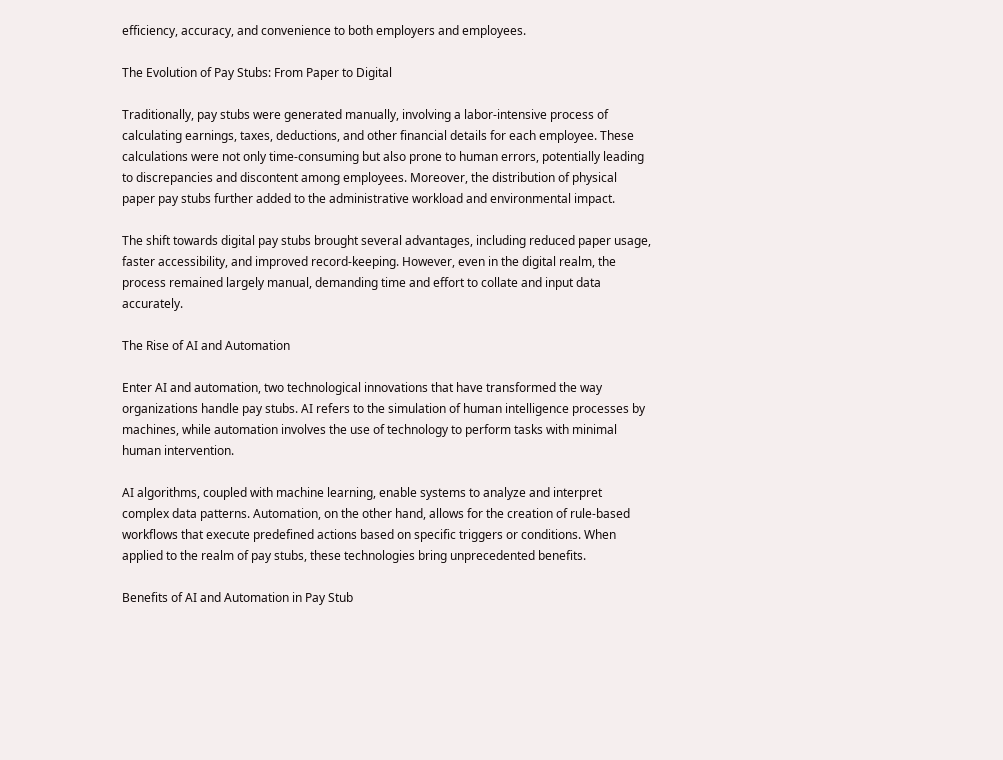efficiency, accuracy, and convenience to both employers and employees.

The Evolution of Pay Stubs: From Paper to Digital

Traditionally, pay stubs were generated manually, involving a labor-intensive process of calculating earnings, taxes, deductions, and other financial details for each employee. These calculations were not only time-consuming but also prone to human errors, potentially leading to discrepancies and discontent among employees. Moreover, the distribution of physical paper pay stubs further added to the administrative workload and environmental impact.

The shift towards digital pay stubs brought several advantages, including reduced paper usage, faster accessibility, and improved record-keeping. However, even in the digital realm, the process remained largely manual, demanding time and effort to collate and input data accurately.

The Rise of AI and Automation

Enter AI and automation, two technological innovations that have transformed the way organizations handle pay stubs. AI refers to the simulation of human intelligence processes by machines, while automation involves the use of technology to perform tasks with minimal human intervention.

AI algorithms, coupled with machine learning, enable systems to analyze and interpret complex data patterns. Automation, on the other hand, allows for the creation of rule-based workflows that execute predefined actions based on specific triggers or conditions. When applied to the realm of pay stubs, these technologies bring unprecedented benefits.

Benefits of AI and Automation in Pay Stub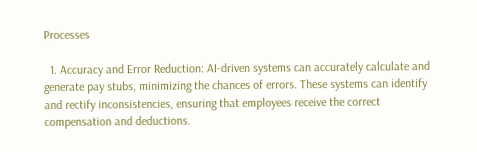Processes

  1. Accuracy and Error Reduction: AI-driven systems can accurately calculate and generate pay stubs, minimizing the chances of errors. These systems can identify and rectify inconsistencies, ensuring that employees receive the correct compensation and deductions.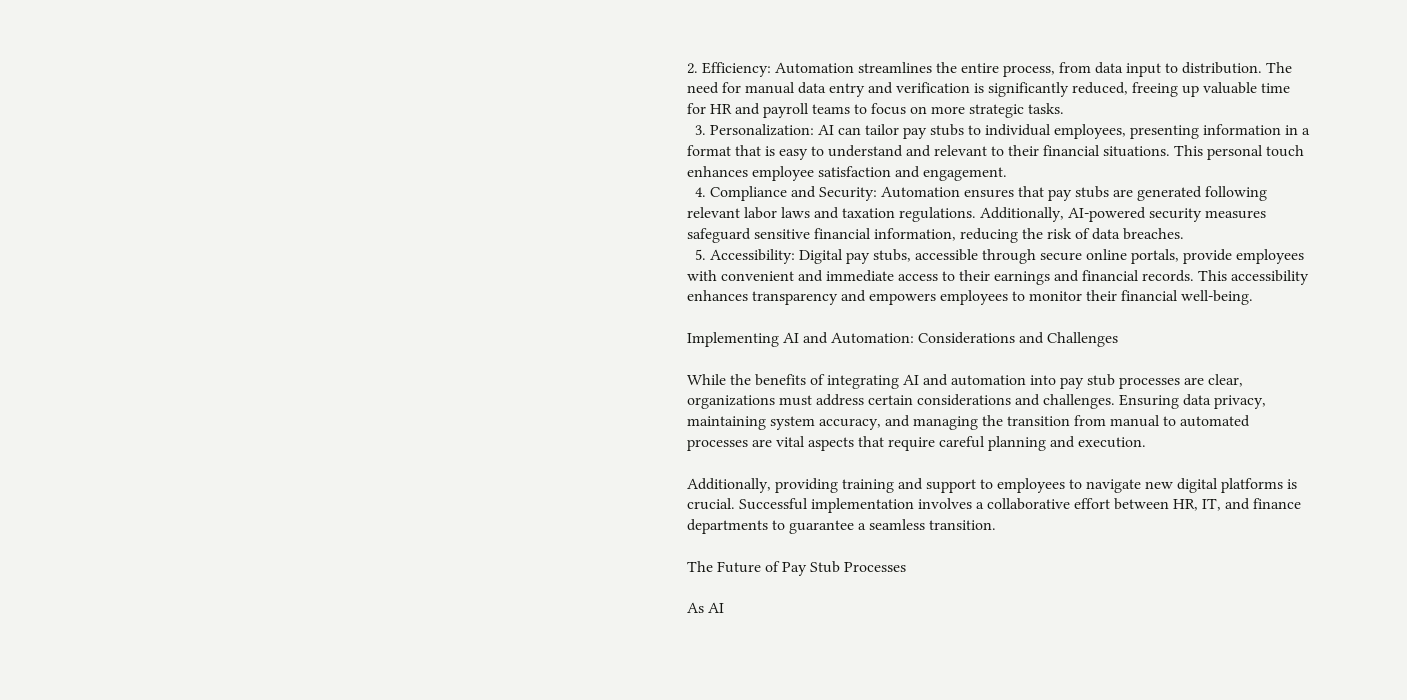2. Efficiency: Automation streamlines the entire process, from data input to distribution. The need for manual data entry and verification is significantly reduced, freeing up valuable time for HR and payroll teams to focus on more strategic tasks.
  3. Personalization: AI can tailor pay stubs to individual employees, presenting information in a format that is easy to understand and relevant to their financial situations. This personal touch enhances employee satisfaction and engagement.
  4. Compliance and Security: Automation ensures that pay stubs are generated following relevant labor laws and taxation regulations. Additionally, AI-powered security measures safeguard sensitive financial information, reducing the risk of data breaches.
  5. Accessibility: Digital pay stubs, accessible through secure online portals, provide employees with convenient and immediate access to their earnings and financial records. This accessibility enhances transparency and empowers employees to monitor their financial well-being.

Implementing AI and Automation: Considerations and Challenges

While the benefits of integrating AI and automation into pay stub processes are clear, organizations must address certain considerations and challenges. Ensuring data privacy, maintaining system accuracy, and managing the transition from manual to automated processes are vital aspects that require careful planning and execution.

Additionally, providing training and support to employees to navigate new digital platforms is crucial. Successful implementation involves a collaborative effort between HR, IT, and finance departments to guarantee a seamless transition.

The Future of Pay Stub Processes

As AI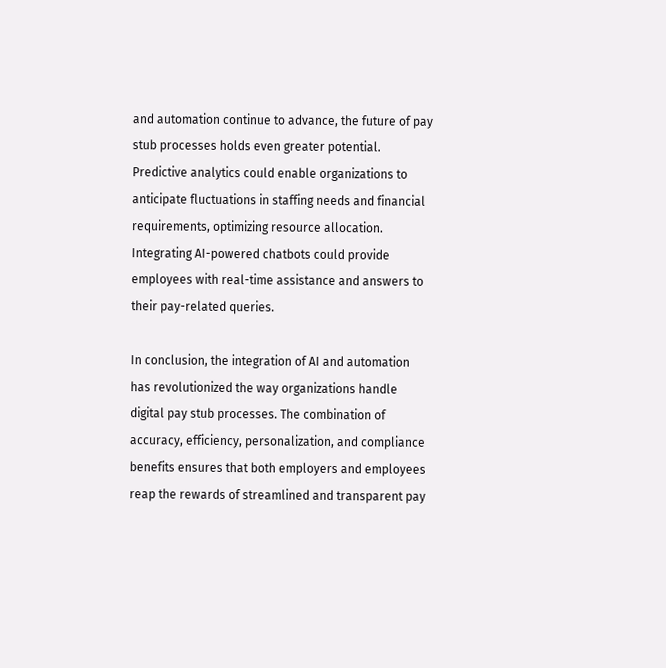and automation continue to advance, the future of pay stub processes holds even greater potential. Predictive analytics could enable organizations to anticipate fluctuations in staffing needs and financial requirements, optimizing resource allocation. Integrating AI-powered chatbots could provide employees with real-time assistance and answers to their pay-related queries.

In conclusion, the integration of AI and automation has revolutionized the way organizations handle digital pay stub processes. The combination of accuracy, efficiency, personalization, and compliance benefits ensures that both employers and employees reap the rewards of streamlined and transparent pay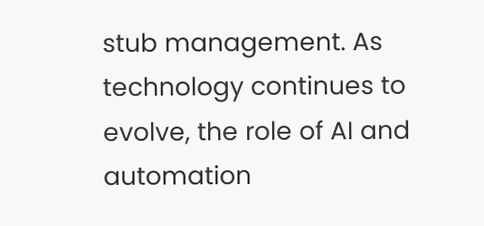stub management. As technology continues to evolve, the role of AI and automation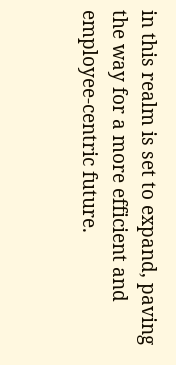in this realm is set to expand, paving the way for a more efficient and employee-centric future.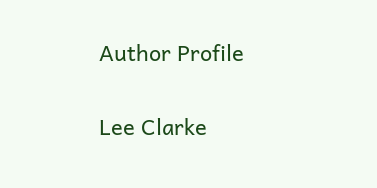Author Profile

Lee Clarke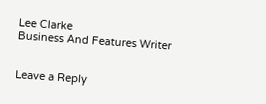Lee Clarke
Business And Features Writer


Leave a Reply